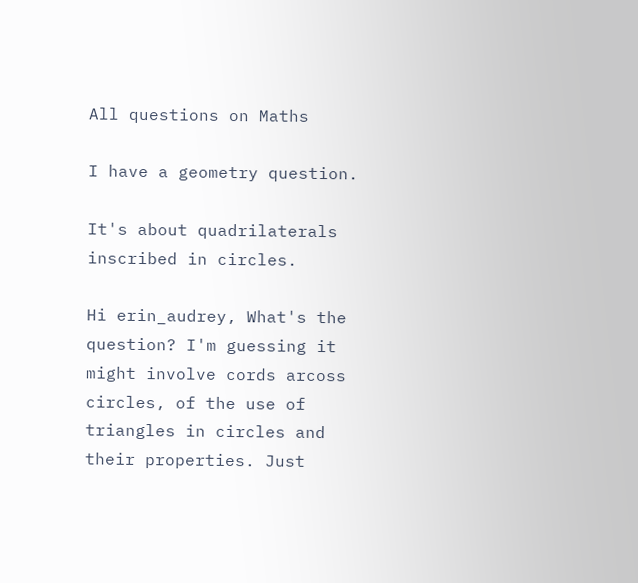All questions on Maths

I have a geometry question.

It's about quadrilaterals inscribed in circles.

Hi erin_audrey, What's the question? I'm guessing it might involve cords arcoss circles, of the use of triangles in circles and their properties. Just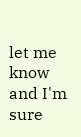let me know and I'm sure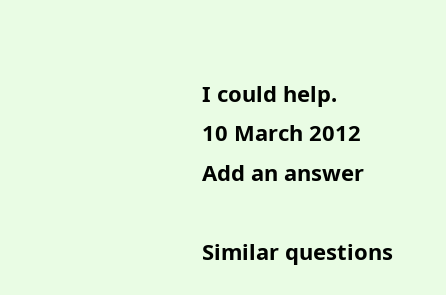I could help.
10 March 2012
Add an answer

Similar questions